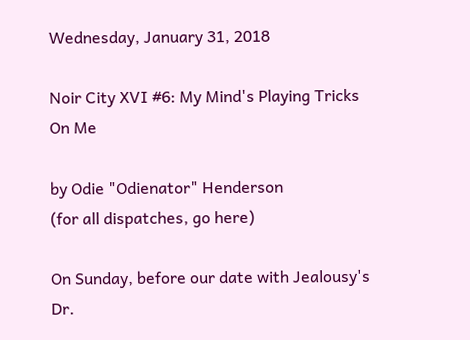Wednesday, January 31, 2018

Noir City XVI #6: My Mind's Playing Tricks On Me

by Odie "Odienator" Henderson
(for all dispatches, go here)

On Sunday, before our date with Jealousy's Dr.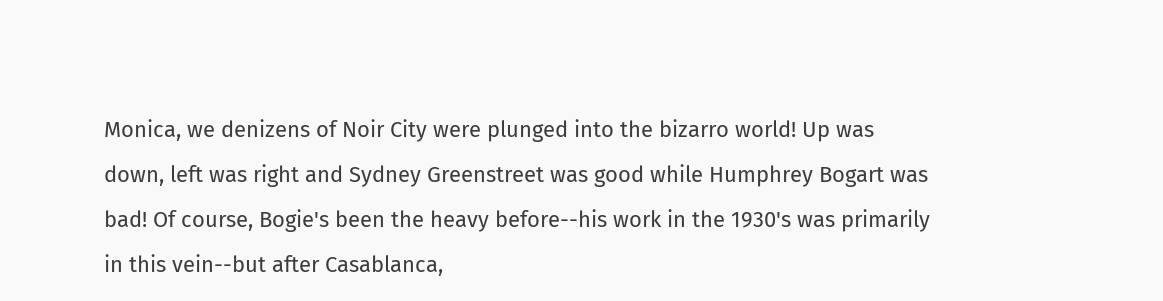Monica, we denizens of Noir City were plunged into the bizarro world! Up was down, left was right and Sydney Greenstreet was good while Humphrey Bogart was bad! Of course, Bogie's been the heavy before--his work in the 1930's was primarily in this vein--but after Casablanca,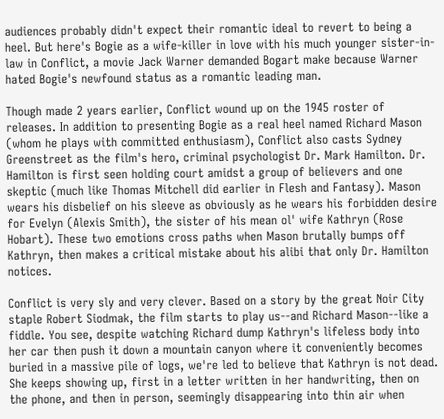audiences probably didn't expect their romantic ideal to revert to being a heel. But here's Bogie as a wife-killer in love with his much younger sister-in-law in Conflict, a movie Jack Warner demanded Bogart make because Warner hated Bogie's newfound status as a romantic leading man.

Though made 2 years earlier, Conflict wound up on the 1945 roster of releases. In addition to presenting Bogie as a real heel named Richard Mason (whom he plays with committed enthusiasm), Conflict also casts Sydney Greenstreet as the film's hero, criminal psychologist Dr. Mark Hamilton. Dr. Hamilton is first seen holding court amidst a group of believers and one skeptic (much like Thomas Mitchell did earlier in Flesh and Fantasy). Mason wears his disbelief on his sleeve as obviously as he wears his forbidden desire for Evelyn (Alexis Smith), the sister of his mean ol' wife Kathryn (Rose Hobart). These two emotions cross paths when Mason brutally bumps off Kathryn, then makes a critical mistake about his alibi that only Dr. Hamilton notices.

Conflict is very sly and very clever. Based on a story by the great Noir City staple Robert Siodmak, the film starts to play us--and Richard Mason--like a fiddle. You see, despite watching Richard dump Kathryn's lifeless body into her car then push it down a mountain canyon where it conveniently becomes buried in a massive pile of logs, we're led to believe that Kathryn is not dead. She keeps showing up, first in a letter written in her handwriting, then on the phone, and then in person, seemingly disappearing into thin air when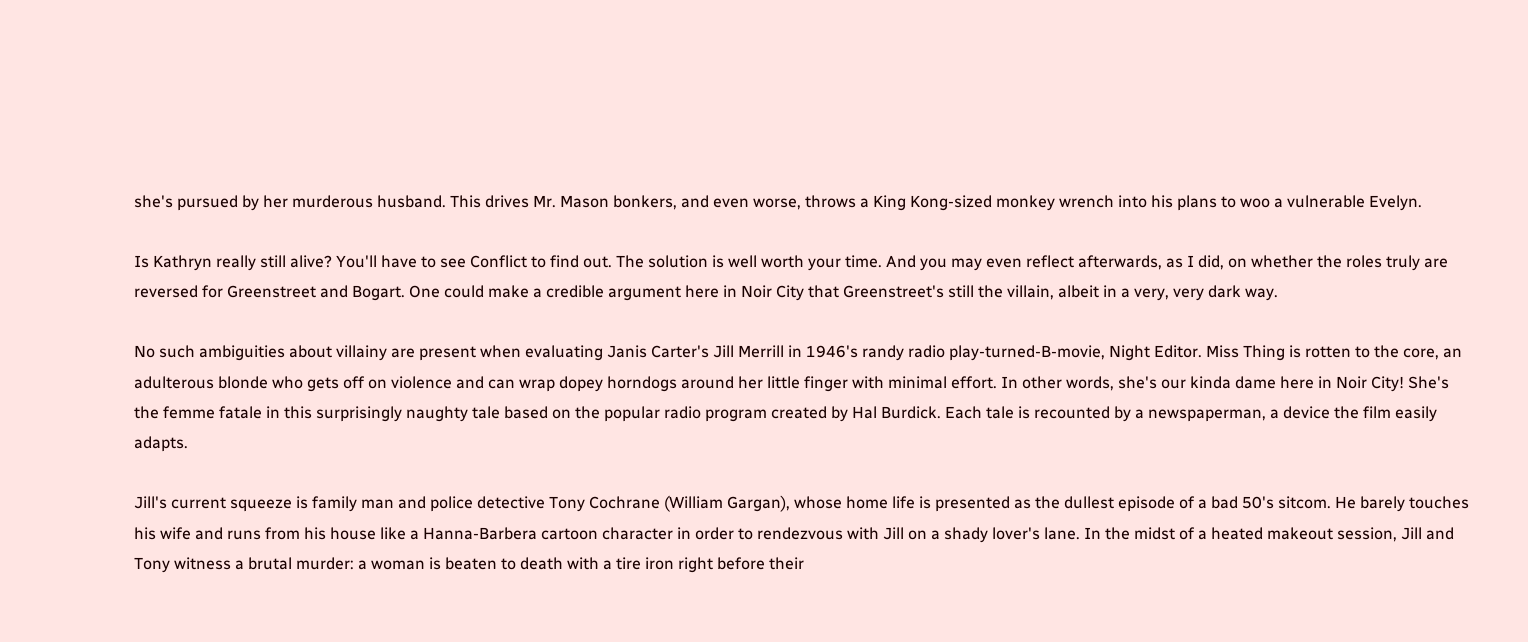she's pursued by her murderous husband. This drives Mr. Mason bonkers, and even worse, throws a King Kong-sized monkey wrench into his plans to woo a vulnerable Evelyn.

Is Kathryn really still alive? You'll have to see Conflict to find out. The solution is well worth your time. And you may even reflect afterwards, as I did, on whether the roles truly are reversed for Greenstreet and Bogart. One could make a credible argument here in Noir City that Greenstreet's still the villain, albeit in a very, very dark way.

No such ambiguities about villainy are present when evaluating Janis Carter's Jill Merrill in 1946's randy radio play-turned-B-movie, Night Editor. Miss Thing is rotten to the core, an adulterous blonde who gets off on violence and can wrap dopey horndogs around her little finger with minimal effort. In other words, she's our kinda dame here in Noir City! She's the femme fatale in this surprisingly naughty tale based on the popular radio program created by Hal Burdick. Each tale is recounted by a newspaperman, a device the film easily adapts.

Jill's current squeeze is family man and police detective Tony Cochrane (William Gargan), whose home life is presented as the dullest episode of a bad 50's sitcom. He barely touches his wife and runs from his house like a Hanna-Barbera cartoon character in order to rendezvous with Jill on a shady lover's lane. In the midst of a heated makeout session, Jill and Tony witness a brutal murder: a woman is beaten to death with a tire iron right before their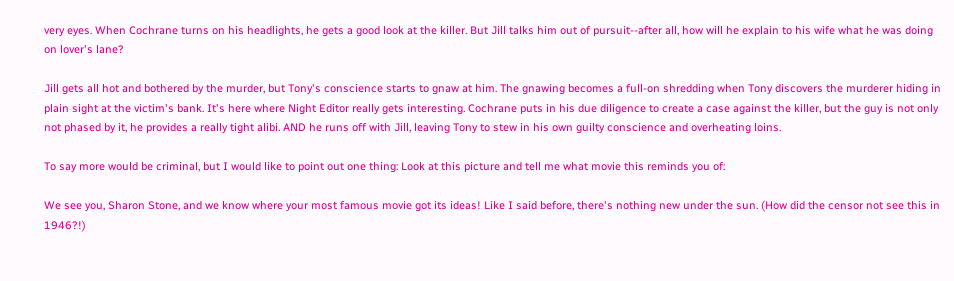very eyes. When Cochrane turns on his headlights, he gets a good look at the killer. But Jill talks him out of pursuit--after all, how will he explain to his wife what he was doing on lover's lane?

Jill gets all hot and bothered by the murder, but Tony's conscience starts to gnaw at him. The gnawing becomes a full-on shredding when Tony discovers the murderer hiding in plain sight at the victim's bank. It's here where Night Editor really gets interesting. Cochrane puts in his due diligence to create a case against the killer, but the guy is not only not phased by it, he provides a really tight alibi. AND he runs off with Jill, leaving Tony to stew in his own guilty conscience and overheating loins.

To say more would be criminal, but I would like to point out one thing: Look at this picture and tell me what movie this reminds you of:

We see you, Sharon Stone, and we know where your most famous movie got its ideas! Like I said before, there's nothing new under the sun. (How did the censor not see this in 1946?!)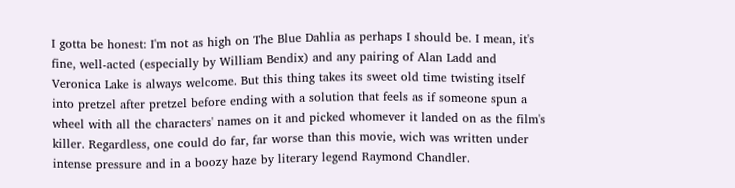I gotta be honest: I'm not as high on The Blue Dahlia as perhaps I should be. I mean, it's fine, well-acted (especially by William Bendix) and any pairing of Alan Ladd and Veronica Lake is always welcome. But this thing takes its sweet old time twisting itself into pretzel after pretzel before ending with a solution that feels as if someone spun a wheel with all the characters' names on it and picked whomever it landed on as the film's killer. Regardless, one could do far, far worse than this movie, wich was written under intense pressure and in a boozy haze by literary legend Raymond Chandler.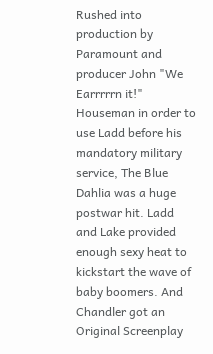Rushed into production by Paramount and producer John "We Earrrrrn it!" Houseman in order to use Ladd before his mandatory military service, The Blue Dahlia was a huge postwar hit. Ladd and Lake provided enough sexy heat to kickstart the wave of baby boomers. And Chandler got an Original Screenplay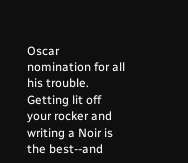Oscar nomination for all his trouble. Getting lit off your rocker and writing a Noir is the best--and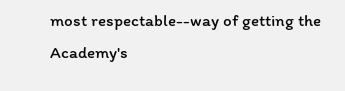most respectable--way of getting the Academy's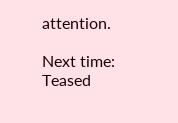attention.

Next time: Teased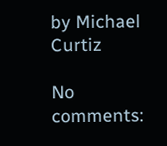by Michael Curtiz

No comments: